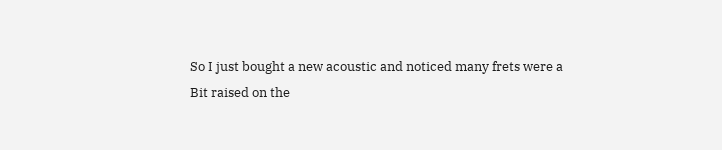So I just bought a new acoustic and noticed many frets were a
Bit raised on the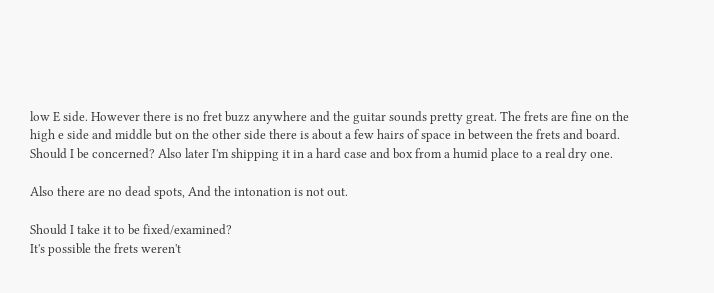low E side. However there is no fret buzz anywhere and the guitar sounds pretty great. The frets are fine on the high e side and middle but on the other side there is about a few hairs of space in between the frets and board. Should I be concerned? Also later I'm shipping it in a hard case and box from a humid place to a real dry one.

Also there are no dead spots, And the intonation is not out.

Should I take it to be fixed/examined?
It's possible the frets weren't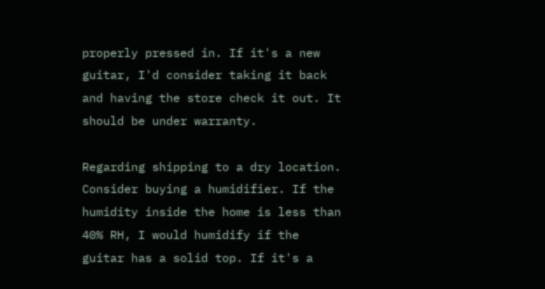properly pressed in. If it's a new guitar, I'd consider taking it back and having the store check it out. It should be under warranty.

Regarding shipping to a dry location. Consider buying a humidifier. If the humidity inside the home is less than 40% RH, I would humidify if the guitar has a solid top. If it's a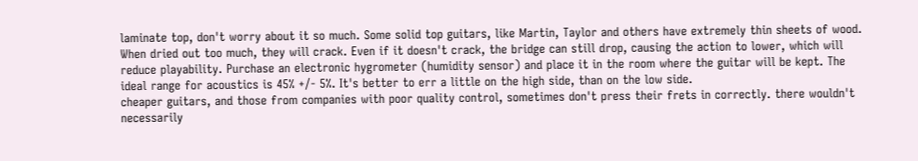laminate top, don't worry about it so much. Some solid top guitars, like Martin, Taylor and others have extremely thin sheets of wood. When dried out too much, they will crack. Even if it doesn't crack, the bridge can still drop, causing the action to lower, which will reduce playability. Purchase an electronic hygrometer (humidity sensor) and place it in the room where the guitar will be kept. The ideal range for acoustics is 45% +/- 5%. It's better to err a little on the high side, than on the low side.
cheaper guitars, and those from companies with poor quality control, sometimes don't press their frets in correctly. there wouldn't necessarily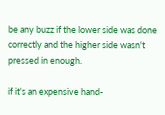be any buzz if the lower side was done correctly and the higher side wasn't pressed in enough.

if it's an expensive hand-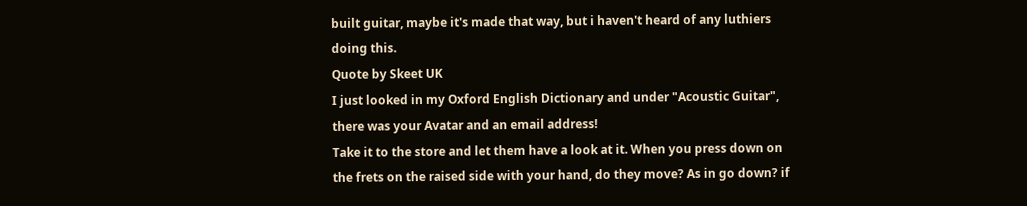built guitar, maybe it's made that way, but i haven't heard of any luthiers doing this.
Quote by Skeet UK
I just looked in my Oxford English Dictionary and under "Acoustic Guitar", there was your Avatar and an email address!
Take it to the store and let them have a look at it. When you press down on the frets on the raised side with your hand, do they move? As in go down? if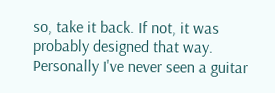so, take it back. If not, it was probably designed that way.
Personally I've never seen a guitar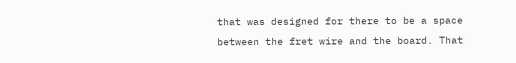that was designed for there to be a space between the fret wire and the board. That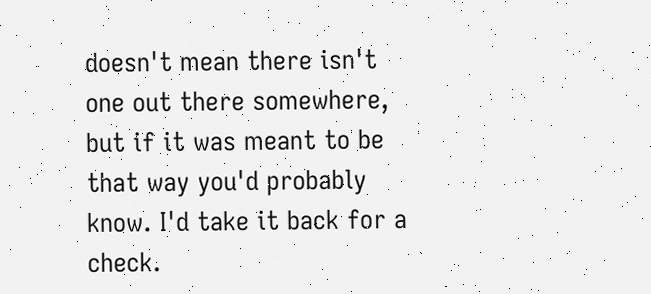doesn't mean there isn't one out there somewhere, but if it was meant to be that way you'd probably know. I'd take it back for a check.